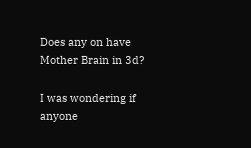Does any on have Mother Brain in 3d?

I was wondering if anyone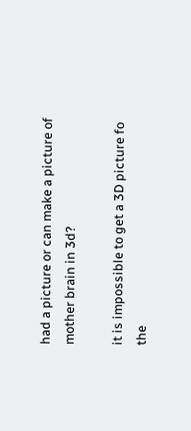had a picture or can make a picture of mother brain in 3d?

it is impossible to get a 3D picture fo the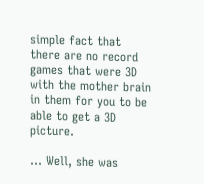simple fact that there are no record games that were 3D with the mother brain in them for you to be able to get a 3D picture.

… Well, she was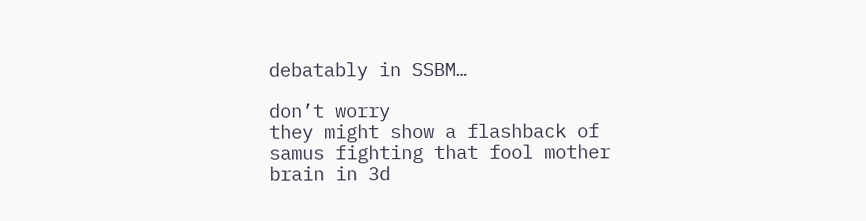debatably in SSBM…

don’t worry
they might show a flashback of samus fighting that fool mother brain in 3d